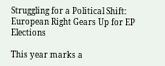Struggling for a Political Shift: European Right Gears Up for EP Elections

This year marks a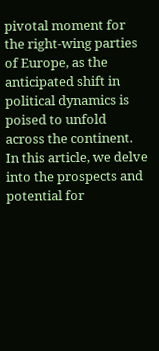pivotal moment for the right-wing parties of Europe, as the anticipated shift in political dynamics is poised to unfold across the continent. In this article, we delve into the prospects and potential for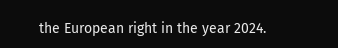the European right in the year 2024.